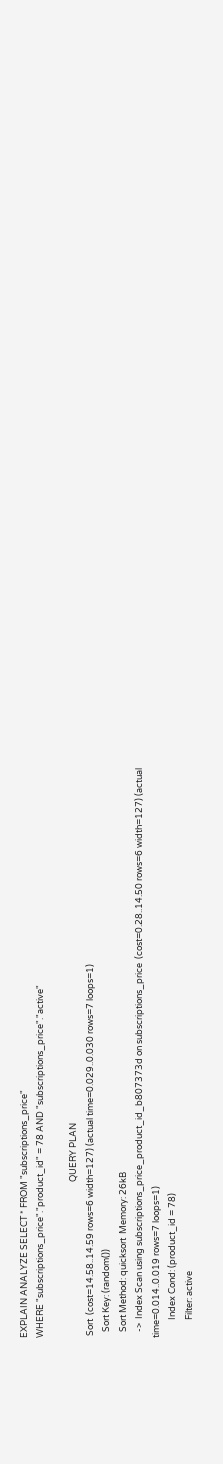EXPLAIN ANALYZE SELECT * FROM "subscriptions_price"
WHERE "subscriptions_price"."product_id" = 78 AND "subscriptions_price"."active"

                                                                              QUERY PLAN
 Sort  (cost=14.58..14.59 rows=6 width=127) (actual time=0.029..0.030 rows=7 loops=1)
   Sort Key: (random())
   Sort Method: quicksort  Memory: 26kB
   ->  Index Scan using subscriptions_price_product_id_b807373d on subscriptions_price  (cost=0.28..14.50 rows=6 width=127) (actual time=0.014..0.019 rows=7 loops=1)
         Index Cond: (product_id = 78)
         Filter: active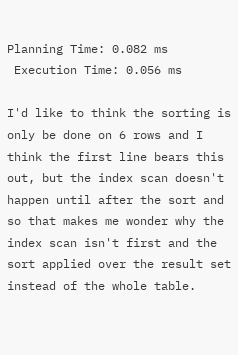Planning Time: 0.082 ms
 Execution Time: 0.056 ms

I'd like to think the sorting is only be done on 6 rows and I think the first line bears this out, but the index scan doesn't happen until after the sort and so that makes me wonder why the index scan isn't first and the sort applied over the result set instead of the whole table.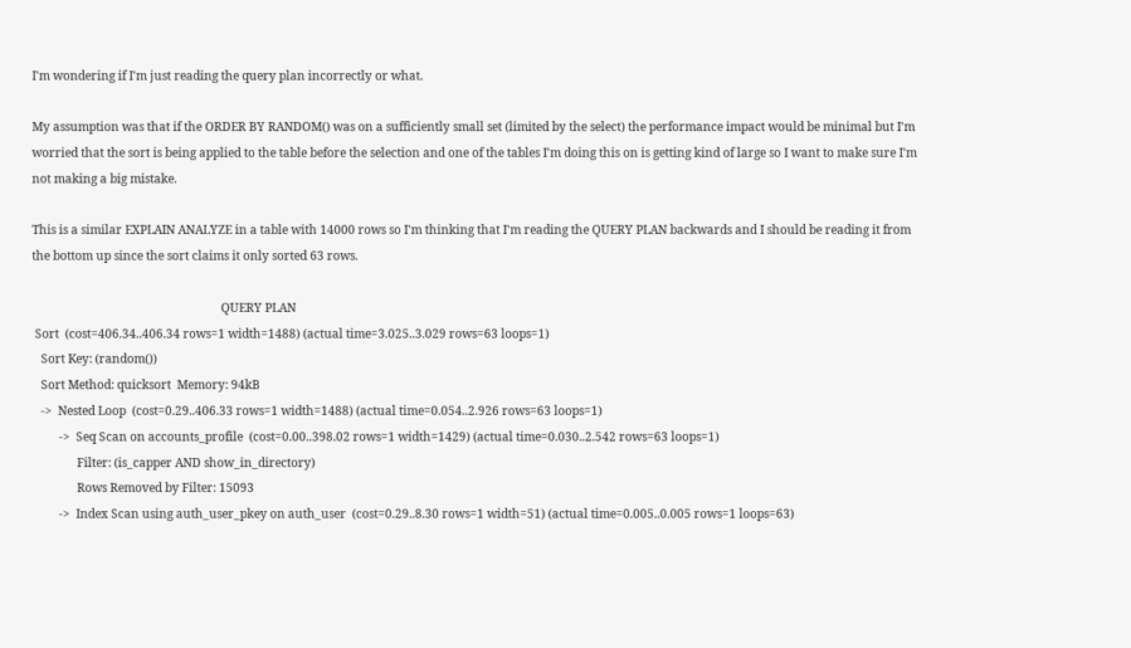I'm wondering if I'm just reading the query plan incorrectly or what.

My assumption was that if the ORDER BY RANDOM() was on a sufficiently small set (limited by the select) the performance impact would be minimal but I'm worried that the sort is being applied to the table before the selection and one of the tables I'm doing this on is getting kind of large so I want to make sure I'm not making a big mistake.

This is a similar EXPLAIN ANALYZE in a table with 14000 rows so I'm thinking that I'm reading the QUERY PLAN backwards and I should be reading it from the bottom up since the sort claims it only sorted 63 rows.

                                                               QUERY PLAN
 Sort  (cost=406.34..406.34 rows=1 width=1488) (actual time=3.025..3.029 rows=63 loops=1)
   Sort Key: (random())
   Sort Method: quicksort  Memory: 94kB
   ->  Nested Loop  (cost=0.29..406.33 rows=1 width=1488) (actual time=0.054..2.926 rows=63 loops=1)
         ->  Seq Scan on accounts_profile  (cost=0.00..398.02 rows=1 width=1429) (actual time=0.030..2.542 rows=63 loops=1)
               Filter: (is_capper AND show_in_directory)
               Rows Removed by Filter: 15093
         ->  Index Scan using auth_user_pkey on auth_user  (cost=0.29..8.30 rows=1 width=51) (actual time=0.005..0.005 rows=1 loops=63)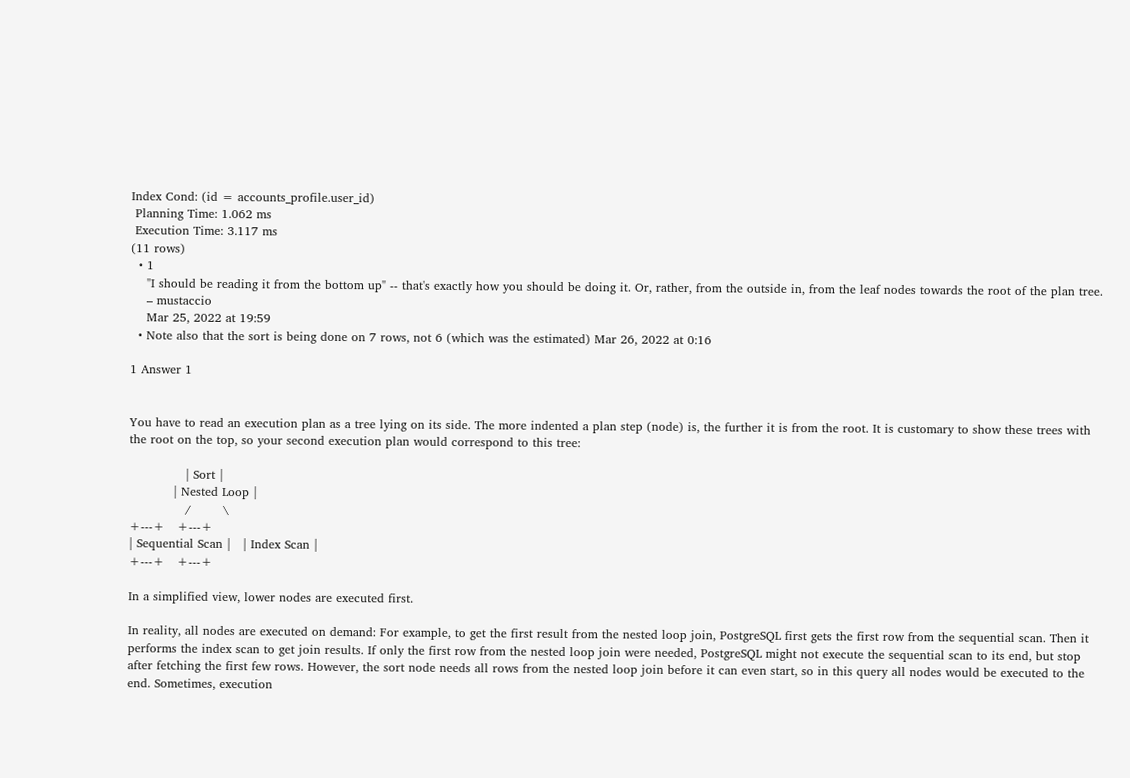Index Cond: (id = accounts_profile.user_id)
 Planning Time: 1.062 ms
 Execution Time: 3.117 ms
(11 rows)
  • 1
    "I should be reading it from the bottom up" -- that's exactly how you should be doing it. Or, rather, from the outside in, from the leaf nodes towards the root of the plan tree.
    – mustaccio
    Mar 25, 2022 at 19:59
  • Note also that the sort is being done on 7 rows, not 6 (which was the estimated) Mar 26, 2022 at 0:16

1 Answer 1


You have to read an execution plan as a tree lying on its side. The more indented a plan step (node) is, the further it is from the root. It is customary to show these trees with the root on the top, so your second execution plan would correspond to this tree:

              | Sort |
           | Nested Loop |
              /        \
+---+   +---+
| Sequential Scan |   | Index Scan |
+---+   +---+

In a simplified view, lower nodes are executed first.

In reality, all nodes are executed on demand: For example, to get the first result from the nested loop join, PostgreSQL first gets the first row from the sequential scan. Then it performs the index scan to get join results. If only the first row from the nested loop join were needed, PostgreSQL might not execute the sequential scan to its end, but stop after fetching the first few rows. However, the sort node needs all rows from the nested loop join before it can even start, so in this query all nodes would be executed to the end. Sometimes, execution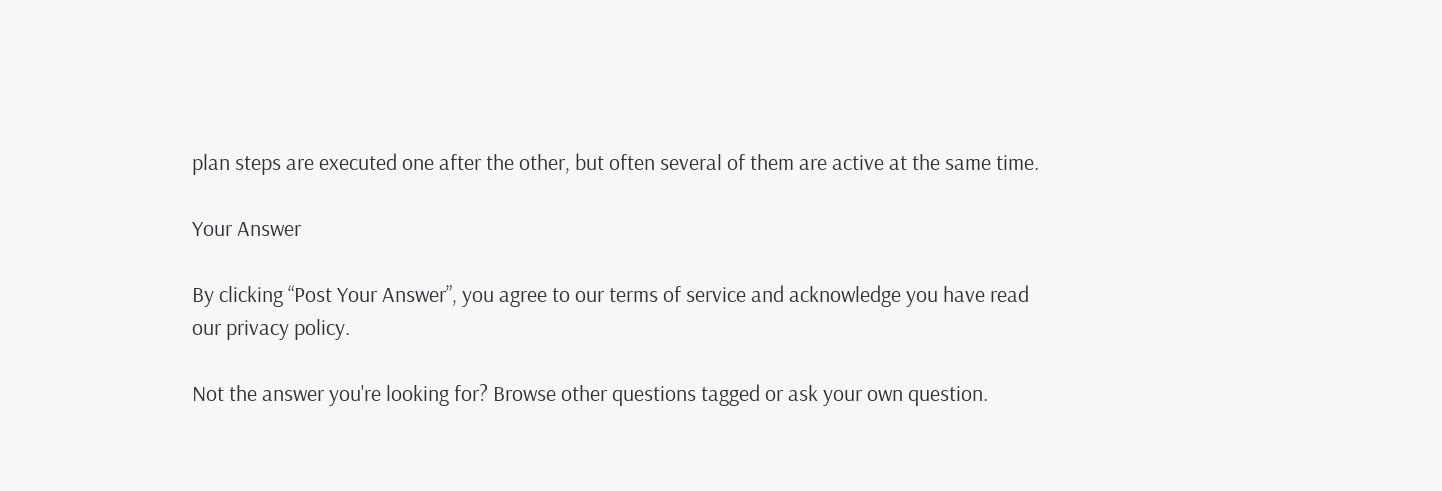plan steps are executed one after the other, but often several of them are active at the same time.

Your Answer

By clicking “Post Your Answer”, you agree to our terms of service and acknowledge you have read our privacy policy.

Not the answer you're looking for? Browse other questions tagged or ask your own question.